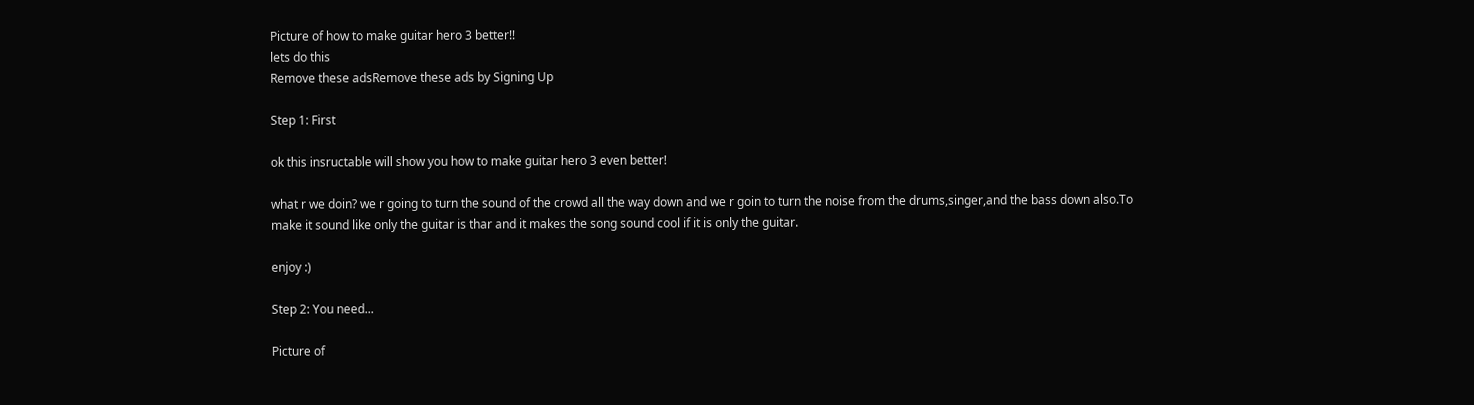Picture of how to make guitar hero 3 better!!
lets do this
Remove these adsRemove these ads by Signing Up

Step 1: First

ok this insructable will show you how to make guitar hero 3 even better!

what r we doin? we r going to turn the sound of the crowd all the way down and we r goin to turn the noise from the drums,singer,and the bass down also.To make it sound like only the guitar is thar and it makes the song sound cool if it is only the guitar.

enjoy :)

Step 2: You need...

Picture of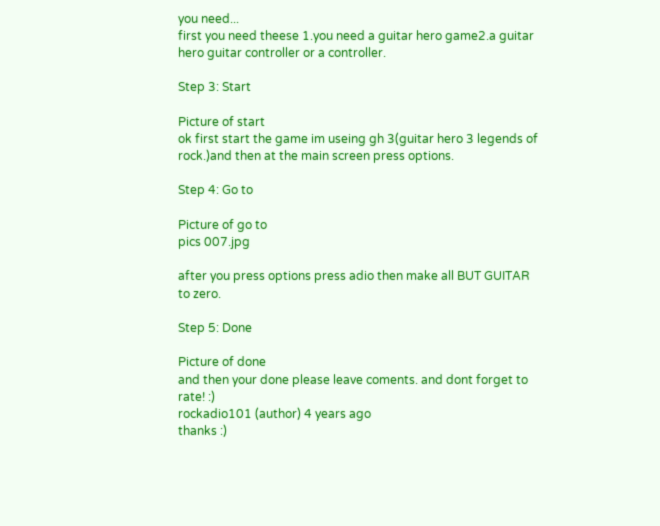you need...
first you need theese 1.you need a guitar hero game2.a guitar hero guitar controller or a controller.

Step 3: Start

Picture of start
ok first start the game im useing gh 3(guitar hero 3 legends of rock.)and then at the main screen press options.

Step 4: Go to

Picture of go to
pics 007.jpg

after you press options press adio then make all BUT GUITAR to zero.

Step 5: Done

Picture of done
and then your done please leave coments. and dont forget to rate! :)
rockadio101 (author) 4 years ago
thanks :)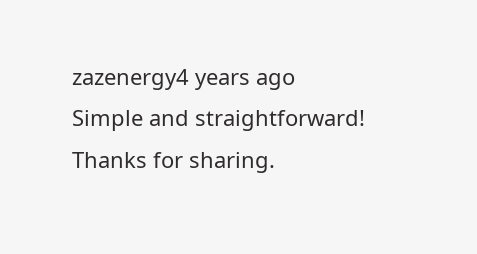zazenergy4 years ago
Simple and straightforward! Thanks for sharing.